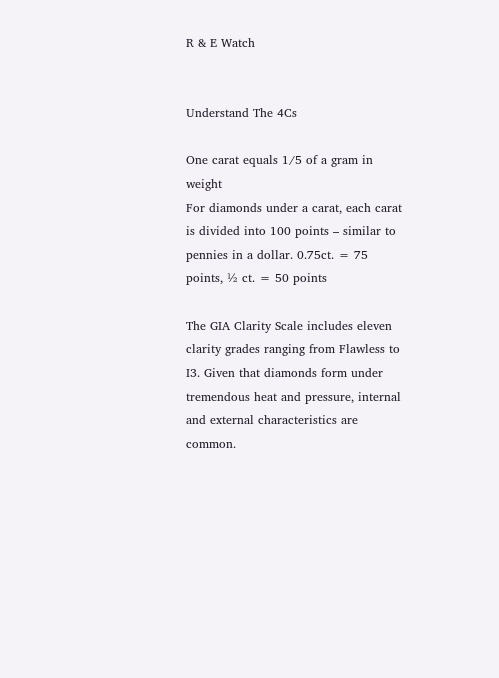R & E Watch


Understand The 4Cs

One carat equals 1/5 of a gram in weight
For diamonds under a carat, each carat is divided into 100 points – similar to pennies in a dollar. 0.75ct. = 75 points, ½ ct. = 50 points

The GIA Clarity Scale includes eleven clarity grades ranging from Flawless to I3. Given that diamonds form under tremendous heat and pressure, internal and external characteristics are common.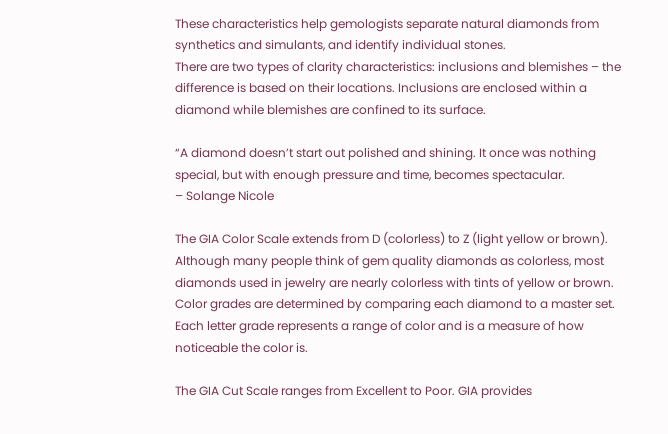These characteristics help gemologists separate natural diamonds from synthetics and simulants, and identify individual stones.
There are two types of clarity characteristics: inclusions and blemishes – the difference is based on their locations. Inclusions are enclosed within a diamond while blemishes are confined to its surface.

“A diamond doesn’t start out polished and shining. It once was nothing special, but with enough pressure and time, becomes spectacular.
– Solange Nicole

The GIA Color Scale extends from D (colorless) to Z (light yellow or brown). Although many people think of gem quality diamonds as colorless, most diamonds used in jewelry are nearly colorless with tints of yellow or brown. Color grades are determined by comparing each diamond to a master set. Each letter grade represents a range of color and is a measure of how noticeable the color is.

The GIA Cut Scale ranges from Excellent to Poor. GIA provides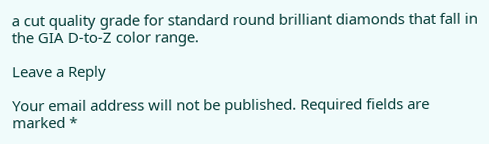a cut quality grade for standard round brilliant diamonds that fall in the GIA D-to-Z color range.

Leave a Reply

Your email address will not be published. Required fields are marked *